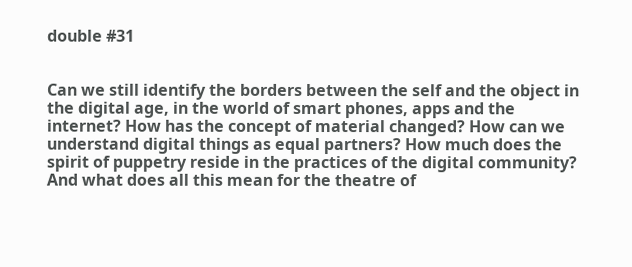double #31


Can we still identify the borders between the self and the object in the digital age, in the world of smart phones, apps and the internet? How has the concept of material changed? How can we understand digital things as equal partners? How much does the spirit of puppetry reside in the practices of the digital community? And what does all this mean for the theatre of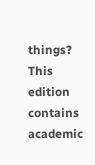things? This edition contains academic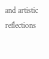and artistic reflections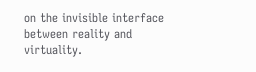on the invisible interface between reality and virtuality.